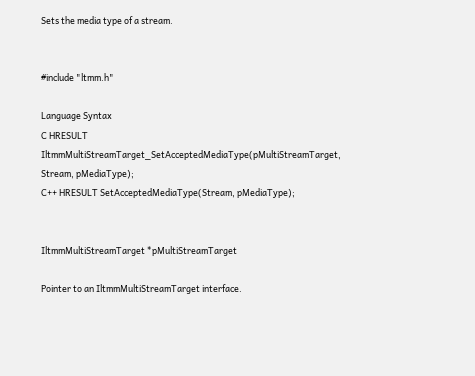Sets the media type of a stream.


#include "ltmm.h"

Language Syntax
C HRESULT IltmmMultiStreamTarget_SetAcceptedMediaType(pMultiStreamTarget, Stream, pMediaType);
C++ HRESULT SetAcceptedMediaType(Stream, pMediaType);


IltmmMultiStreamTarget *pMultiStreamTarget

Pointer to an IltmmMultiStreamTarget interface.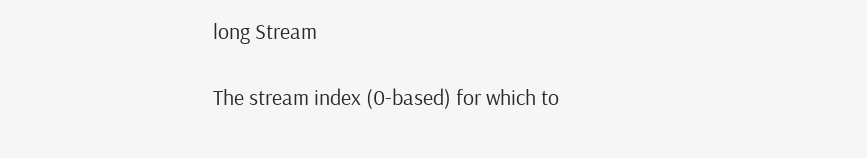long Stream

The stream index (0-based) for which to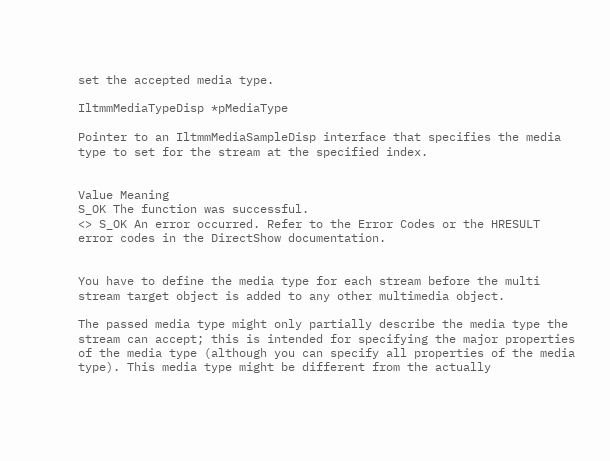set the accepted media type.

IltmmMediaTypeDisp *pMediaType

Pointer to an IltmmMediaSampleDisp interface that specifies the media type to set for the stream at the specified index.


Value Meaning
S_OK The function was successful.
<> S_OK An error occurred. Refer to the Error Codes or the HRESULT error codes in the DirectShow documentation.


You have to define the media type for each stream before the multi stream target object is added to any other multimedia object.

The passed media type might only partially describe the media type the stream can accept; this is intended for specifying the major properties of the media type (although you can specify all properties of the media type). This media type might be different from the actually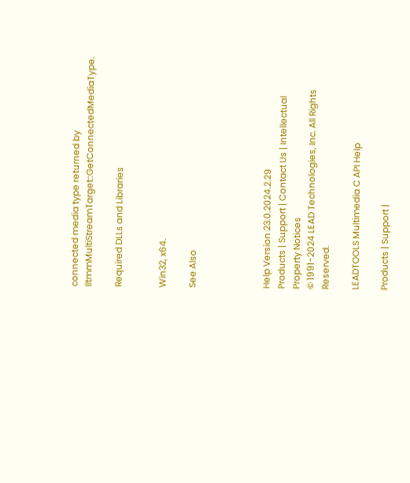connected media type returned by IltmmMultiStreamTarget::GetConnectedMediaType.

Required DLLs and Libraries


Win32, x64.

See Also




Help Version 23.0.2024.2.29
Products | Support | Contact Us | Intellectual Property Notices
© 1991-2024 LEAD Technologies, Inc. All Rights Reserved.

LEADTOOLS Multimedia C API Help

Products | Support |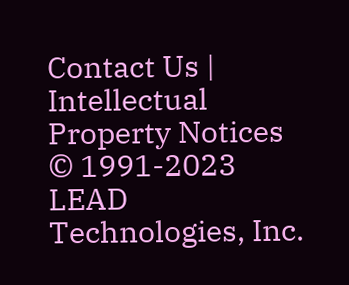Contact Us | Intellectual Property Notices
© 1991-2023 LEAD Technologies, Inc.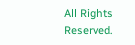All Rights Reserved.